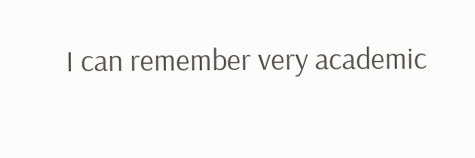I can remember very academic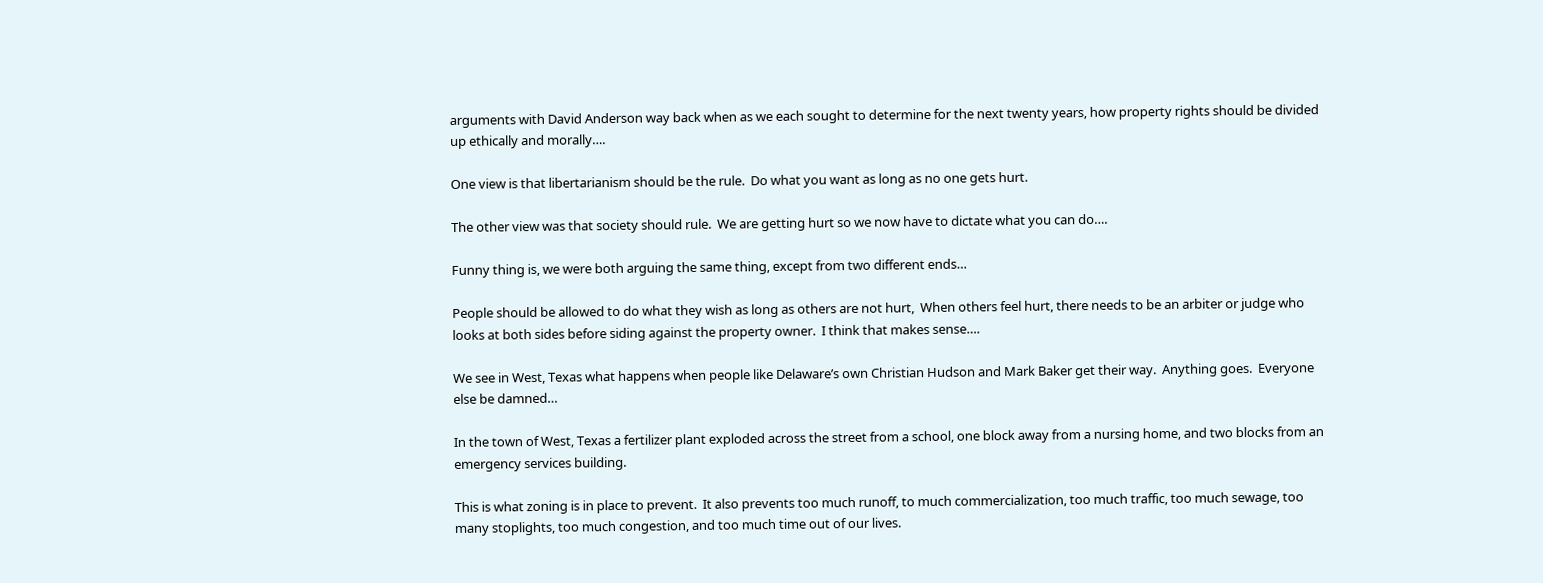arguments with David Anderson way back when as we each sought to determine for the next twenty years, how property rights should be divided up ethically and morally….

One view is that libertarianism should be the rule.  Do what you want as long as no one gets hurt.

The other view was that society should rule.  We are getting hurt so we now have to dictate what you can do….

Funny thing is, we were both arguing the same thing, except from two different ends…

People should be allowed to do what they wish as long as others are not hurt,  When others feel hurt, there needs to be an arbiter or judge who looks at both sides before siding against the property owner.  I think that makes sense….

We see in West, Texas what happens when people like Delaware’s own Christian Hudson and Mark Baker get their way.  Anything goes.  Everyone else be damned…

In the town of West, Texas a fertilizer plant exploded across the street from a school, one block away from a nursing home, and two blocks from an emergency services building.

This is what zoning is in place to prevent.  It also prevents too much runoff, to much commercialization, too much traffic, too much sewage, too many stoplights, too much congestion, and too much time out of our lives.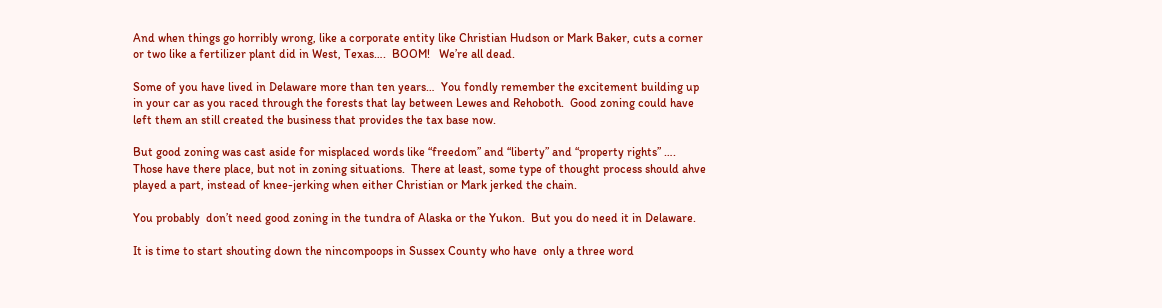And when things go horribly wrong, like a corporate entity like Christian Hudson or Mark Baker, cuts a corner or two like a fertilizer plant did in West, Texas….  BOOM!   We’re all dead.

Some of you have lived in Delaware more than ten years…  You fondly remember the excitement building up in your car as you raced through the forests that lay between Lewes and Rehoboth.  Good zoning could have left them an still created the business that provides the tax base now.

But good zoning was cast aside for misplaced words like “freedom” and “liberty” and “property rights” ….  Those have there place, but not in zoning situations.  There at least, some type of thought process should ahve played a part, instead of knee-jerking when either Christian or Mark jerked the chain.

You probably  don’t need good zoning in the tundra of Alaska or the Yukon.  But you do need it in Delaware.

It is time to start shouting down the nincompoops in Sussex County who have  only a three word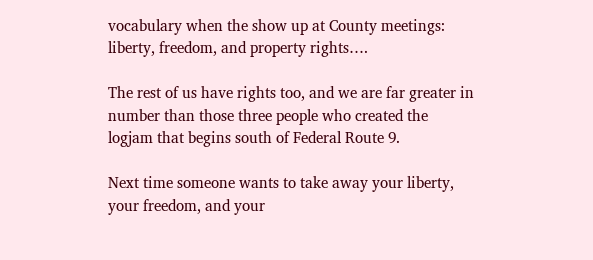vocabulary when the show up at County meetings:  liberty, freedom, and property rights….

The rest of us have rights too, and we are far greater in number than those three people who created the logjam that begins south of Federal Route 9.

Next time someone wants to take away your liberty, your freedom, and your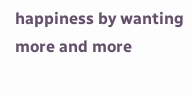happiness by wanting more and more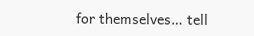for themselves… tell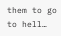them to go to hell…